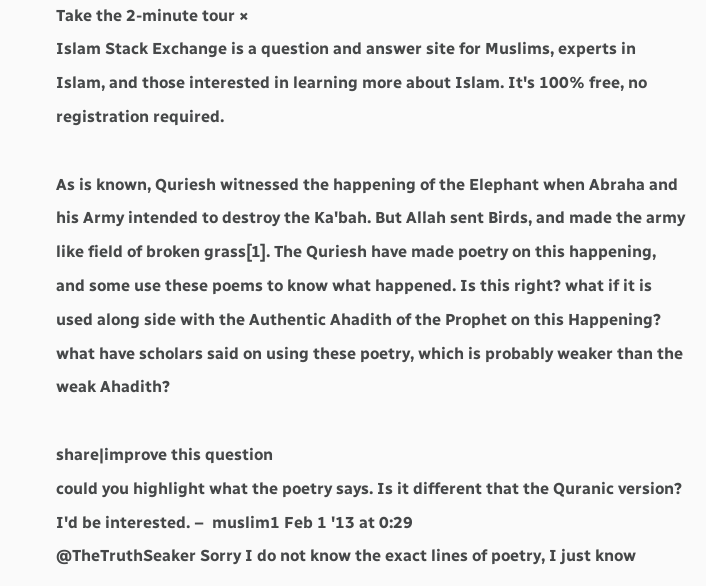Take the 2-minute tour ×
Islam Stack Exchange is a question and answer site for Muslims, experts in Islam, and those interested in learning more about Islam. It's 100% free, no registration required.

As is known, Quriesh witnessed the happening of the Elephant when Abraha and his Army intended to destroy the Ka'bah. But Allah sent Birds, and made the army like field of broken grass[1]. The Quriesh have made poetry on this happening, and some use these poems to know what happened. Is this right? what if it is used along side with the Authentic Ahadith of the Prophet on this Happening? what have scholars said on using these poetry, which is probably weaker than the weak Ahadith?

share|improve this question
could you highlight what the poetry says. Is it different that the Quranic version? I'd be interested. –  muslim1 Feb 1 '13 at 0:29
@TheTruthSeaker Sorry I do not know the exact lines of poetry, I just know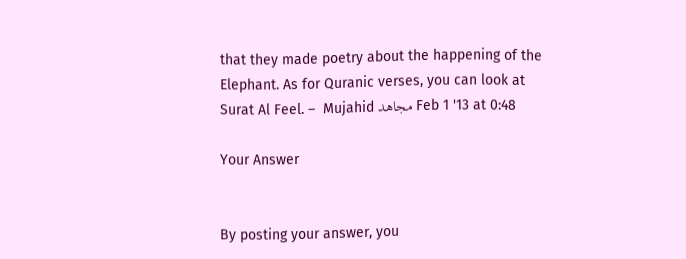that they made poetry about the happening of the Elephant. As for Quranic verses, you can look at Surat Al Feel. –  Mujahid مجاهد Feb 1 '13 at 0:48

Your Answer


By posting your answer, you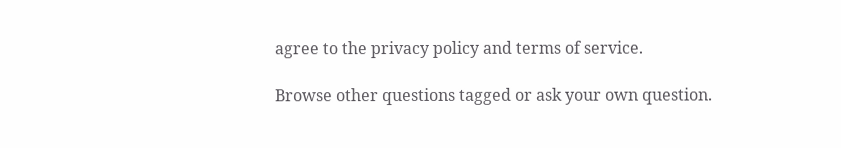agree to the privacy policy and terms of service.

Browse other questions tagged or ask your own question.